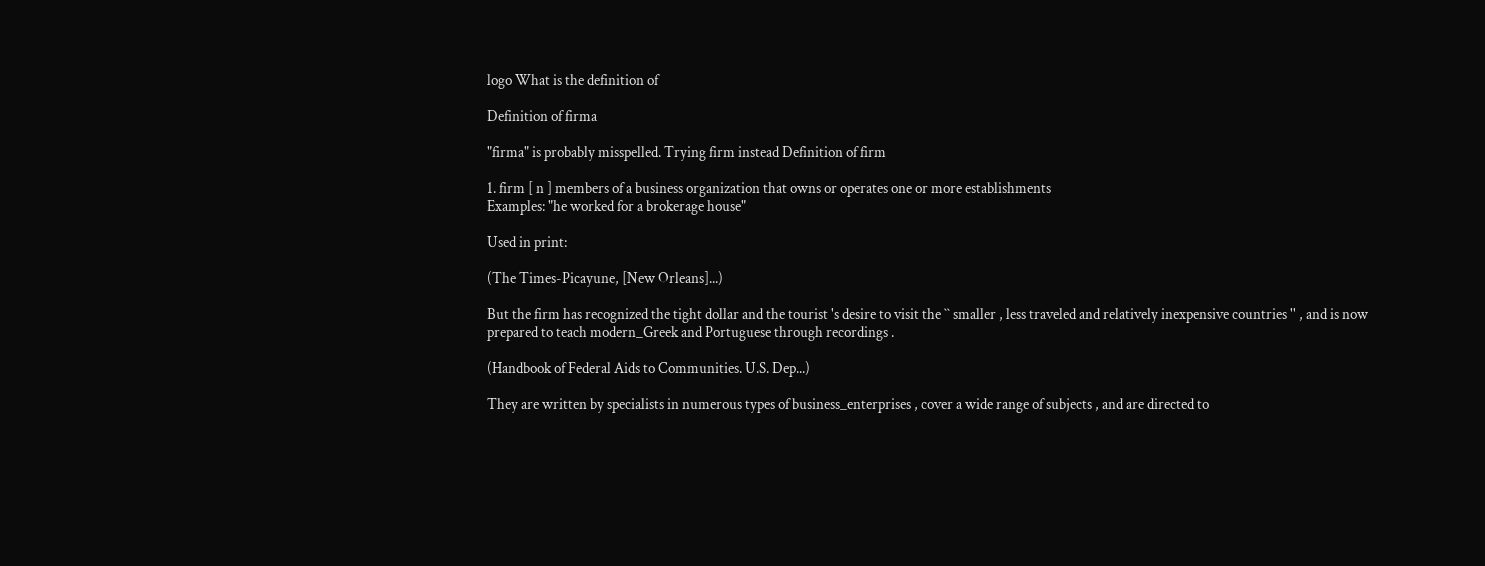logo What is the definition of

Definition of firma

"firma" is probably misspelled. Trying firm instead Definition of firm

1. firm [ n ] members of a business organization that owns or operates one or more establishments
Examples: "he worked for a brokerage house"

Used in print:

(The Times-Picayune, [New Orleans]...)

But the firm has recognized the tight dollar and the tourist 's desire to visit the `` smaller , less traveled and relatively inexpensive countries '' , and is now prepared to teach modern_Greek and Portuguese through recordings .

(Handbook of Federal Aids to Communities. U.S. Dep...)

They are written by specialists in numerous types of business_enterprises , cover a wide range of subjects , and are directed to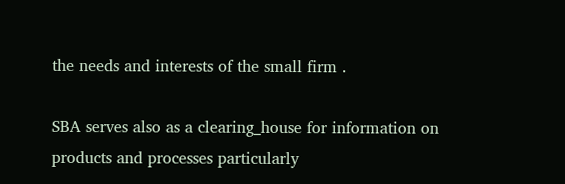the needs and interests of the small firm .

SBA serves also as a clearing_house for information on products and processes particularly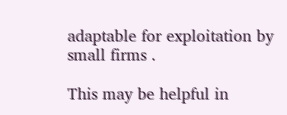adaptable for exploitation by small firms .

This may be helpful in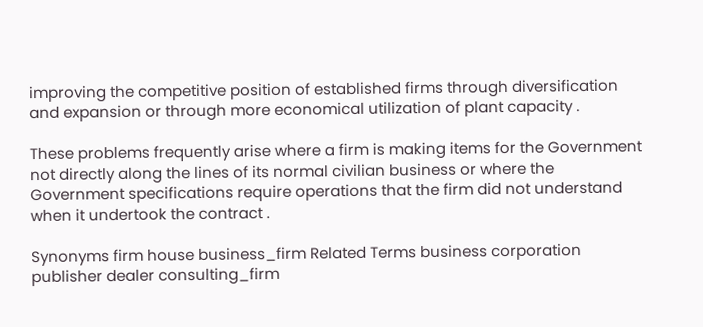improving the competitive position of established firms through diversification and expansion or through more economical utilization of plant capacity .

These problems frequently arise where a firm is making items for the Government not directly along the lines of its normal civilian business or where the Government specifications require operations that the firm did not understand when it undertook the contract .

Synonyms firm house business_firm Related Terms business corporation publisher dealer consulting_firm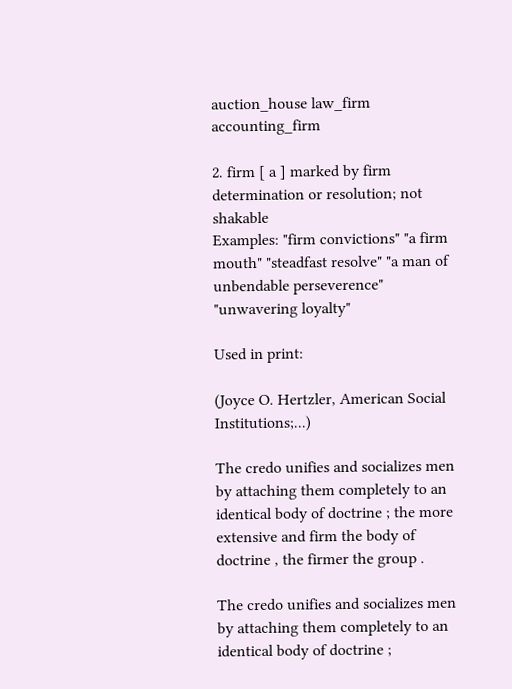auction_house law_firm accounting_firm

2. firm [ a ] marked by firm determination or resolution; not shakable
Examples: "firm convictions" "a firm mouth" "steadfast resolve" "a man of unbendable perseverence" "unwavering loyalty"

Used in print:

(Joyce O. Hertzler, American Social Institutions;...)

The credo unifies and socializes men by attaching them completely to an identical body of doctrine ; the more extensive and firm the body of doctrine , the firmer the group .

The credo unifies and socializes men by attaching them completely to an identical body of doctrine ;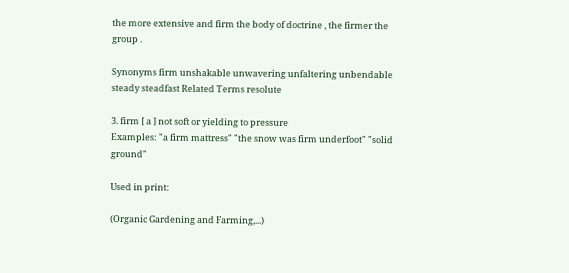the more extensive and firm the body of doctrine , the firmer the group .

Synonyms firm unshakable unwavering unfaltering unbendable steady steadfast Related Terms resolute

3. firm [ a ] not soft or yielding to pressure
Examples: "a firm mattress" "the snow was firm underfoot" "solid ground"

Used in print:

(Organic Gardening and Farming,...)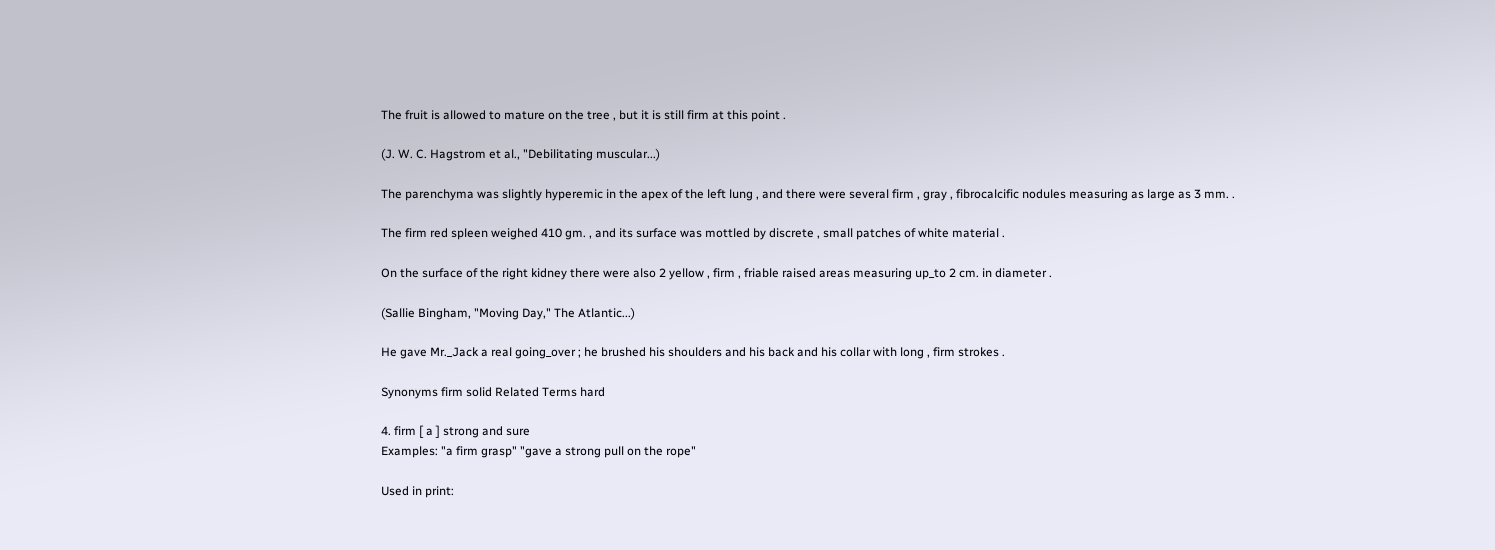The fruit is allowed to mature on the tree , but it is still firm at this point .

(J. W. C. Hagstrom et al., "Debilitating muscular...)

The parenchyma was slightly hyperemic in the apex of the left lung , and there were several firm , gray , fibrocalcific nodules measuring as large as 3 mm. .

The firm red spleen weighed 410 gm. , and its surface was mottled by discrete , small patches of white material .

On the surface of the right kidney there were also 2 yellow , firm , friable raised areas measuring up_to 2 cm. in diameter .

(Sallie Bingham, "Moving Day," The Atlantic...)

He gave Mr._Jack a real going_over ; he brushed his shoulders and his back and his collar with long , firm strokes .

Synonyms firm solid Related Terms hard

4. firm [ a ] strong and sure
Examples: "a firm grasp" "gave a strong pull on the rope"

Used in print: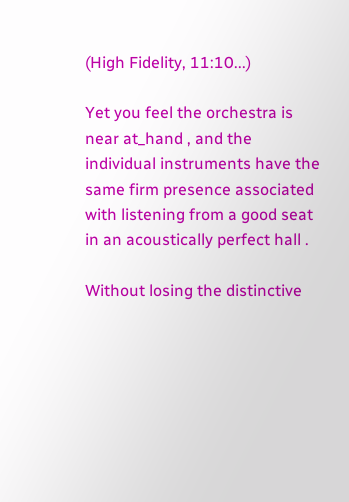(High Fidelity, 11:10...)

Yet you feel the orchestra is near at_hand , and the individual instruments have the same firm presence associated with listening from a good seat in an acoustically perfect hall .

Without losing the distinctive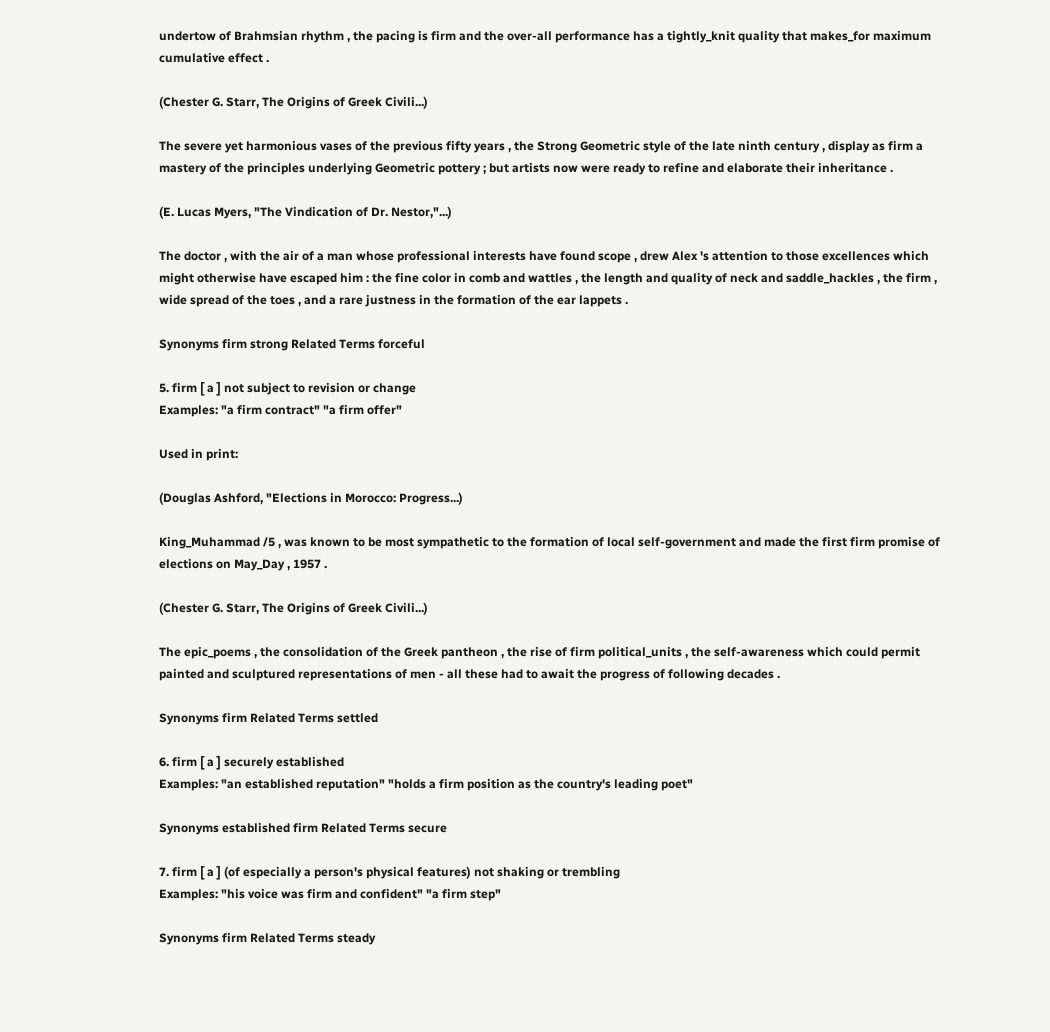undertow of Brahmsian rhythm , the pacing is firm and the over-all performance has a tightly_knit quality that makes_for maximum cumulative effect .

(Chester G. Starr, The Origins of Greek Civili...)

The severe yet harmonious vases of the previous fifty years , the Strong Geometric style of the late ninth century , display as firm a mastery of the principles underlying Geometric pottery ; but artists now were ready to refine and elaborate their inheritance .

(E. Lucas Myers, "The Vindication of Dr. Nestor,"...)

The doctor , with the air of a man whose professional interests have found scope , drew Alex 's attention to those excellences which might otherwise have escaped him : the fine color in comb and wattles , the length and quality of neck and saddle_hackles , the firm , wide spread of the toes , and a rare justness in the formation of the ear lappets .

Synonyms firm strong Related Terms forceful

5. firm [ a ] not subject to revision or change
Examples: "a firm contract" "a firm offer"

Used in print:

(Douglas Ashford, "Elections in Morocco: Progress...)

King_Muhammad /5 , was known to be most sympathetic to the formation of local self-government and made the first firm promise of elections on May_Day , 1957 .

(Chester G. Starr, The Origins of Greek Civili...)

The epic_poems , the consolidation of the Greek pantheon , the rise of firm political_units , the self-awareness which could permit painted and sculptured representations of men - all these had to await the progress of following decades .

Synonyms firm Related Terms settled

6. firm [ a ] securely established
Examples: "an established reputation" "holds a firm position as the country's leading poet"

Synonyms established firm Related Terms secure

7. firm [ a ] (of especially a person's physical features) not shaking or trembling
Examples: "his voice was firm and confident" "a firm step"

Synonyms firm Related Terms steady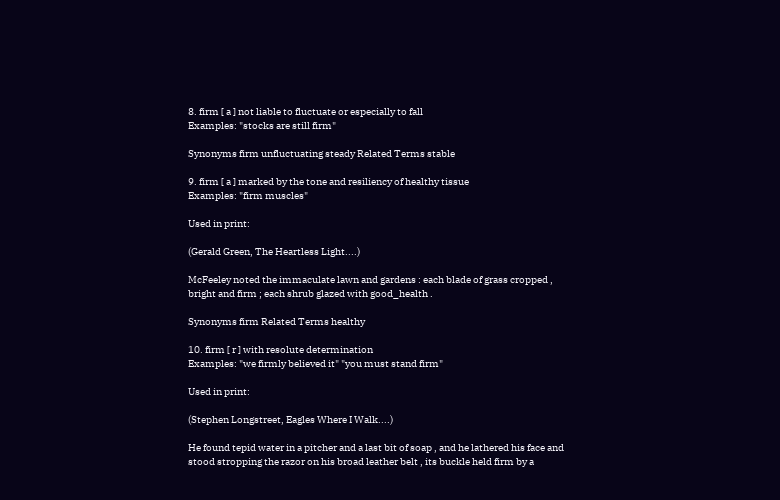8. firm [ a ] not liable to fluctuate or especially to fall
Examples: "stocks are still firm"

Synonyms firm unfluctuating steady Related Terms stable

9. firm [ a ] marked by the tone and resiliency of healthy tissue
Examples: "firm muscles"

Used in print:

(Gerald Green, The Heartless Light....)

McFeeley noted the immaculate lawn and gardens : each blade of grass cropped , bright and firm ; each shrub glazed with good_health .

Synonyms firm Related Terms healthy

10. firm [ r ] with resolute determination
Examples: "we firmly believed it" "you must stand firm"

Used in print:

(Stephen Longstreet, Eagles Where I Walk....)

He found tepid water in a pitcher and a last bit of soap , and he lathered his face and stood stropping the razor on his broad leather belt , its buckle held firm by a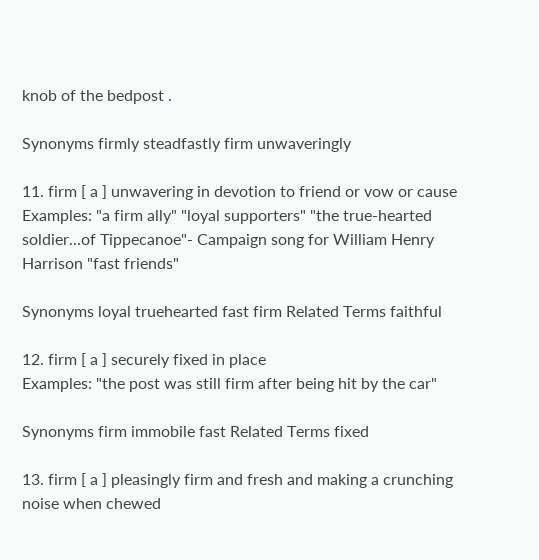knob of the bedpost .

Synonyms firmly steadfastly firm unwaveringly

11. firm [ a ] unwavering in devotion to friend or vow or cause
Examples: "a firm ally" "loyal supporters" "the true-hearted soldier...of Tippecanoe"- Campaign song for William Henry Harrison "fast friends"

Synonyms loyal truehearted fast firm Related Terms faithful

12. firm [ a ] securely fixed in place
Examples: "the post was still firm after being hit by the car"

Synonyms firm immobile fast Related Terms fixed

13. firm [ a ] pleasingly firm and fresh and making a crunching noise when chewed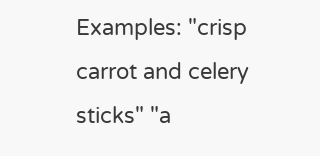Examples: "crisp carrot and celery sticks" "a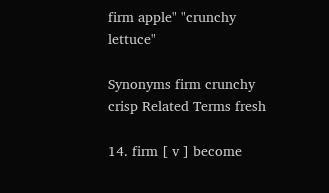firm apple" "crunchy lettuce"

Synonyms firm crunchy crisp Related Terms fresh

14. firm [ v ] become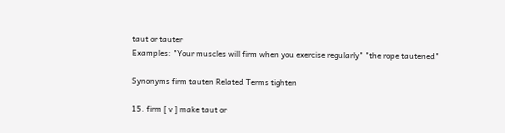taut or tauter
Examples: "Your muscles will firm when you exercise regularly" "the rope tautened"

Synonyms firm tauten Related Terms tighten

15. firm [ v ] make taut or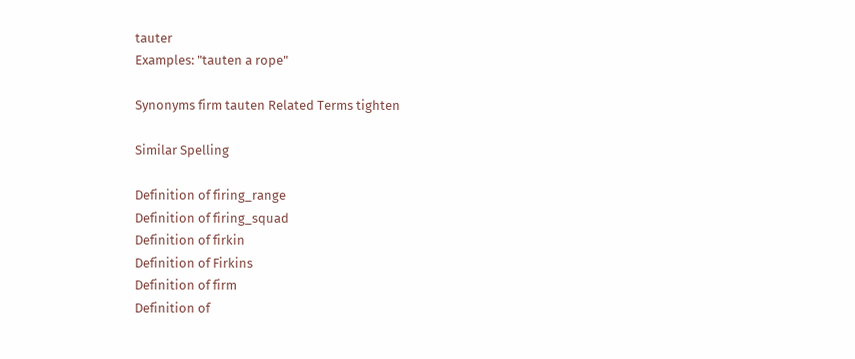tauter
Examples: "tauten a rope"

Synonyms firm tauten Related Terms tighten

Similar Spelling

Definition of firing_range
Definition of firing_squad
Definition of firkin
Definition of Firkins
Definition of firm
Definition of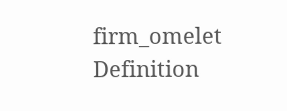firm_omelet
Definition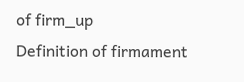of firm_up
Definition of firmament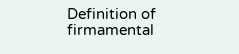Definition of firmamental